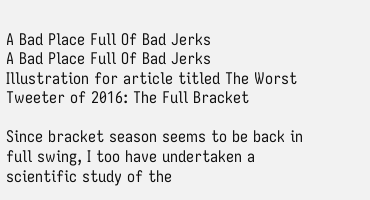A Bad Place Full Of Bad Jerks
A Bad Place Full Of Bad Jerks
Illustration for article titled The Worst Tweeter of 2016: The Full Bracket

Since bracket season seems to be back in full swing, I too have undertaken a scientific study of the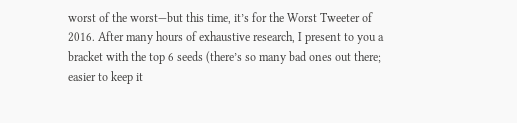worst of the worst—but this time, it’s for the Worst Tweeter of 2016. After many hours of exhaustive research, I present to you a bracket with the top 6 seeds (there’s so many bad ones out there; easier to keep it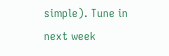simple). Tune in next week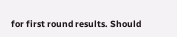for first round results. Should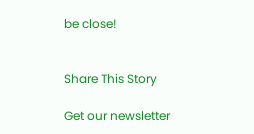be close!


Share This Story

Get our newsletter